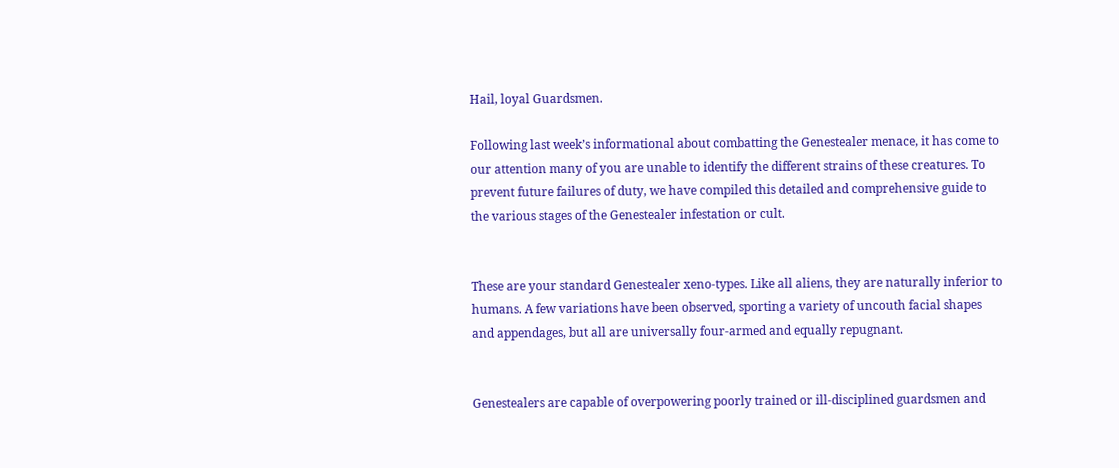Hail, loyal Guardsmen.

Following last week’s informational about combatting the Genestealer menace, it has come to our attention many of you are unable to identify the different strains of these creatures. To prevent future failures of duty, we have compiled this detailed and comprehensive guide to the various stages of the Genestealer infestation or cult.


These are your standard Genestealer xeno-types. Like all aliens, they are naturally inferior to humans. A few variations have been observed, sporting a variety of uncouth facial shapes and appendages, but all are universally four-armed and equally repugnant.


Genestealers are capable of overpowering poorly trained or ill-disciplined guardsmen and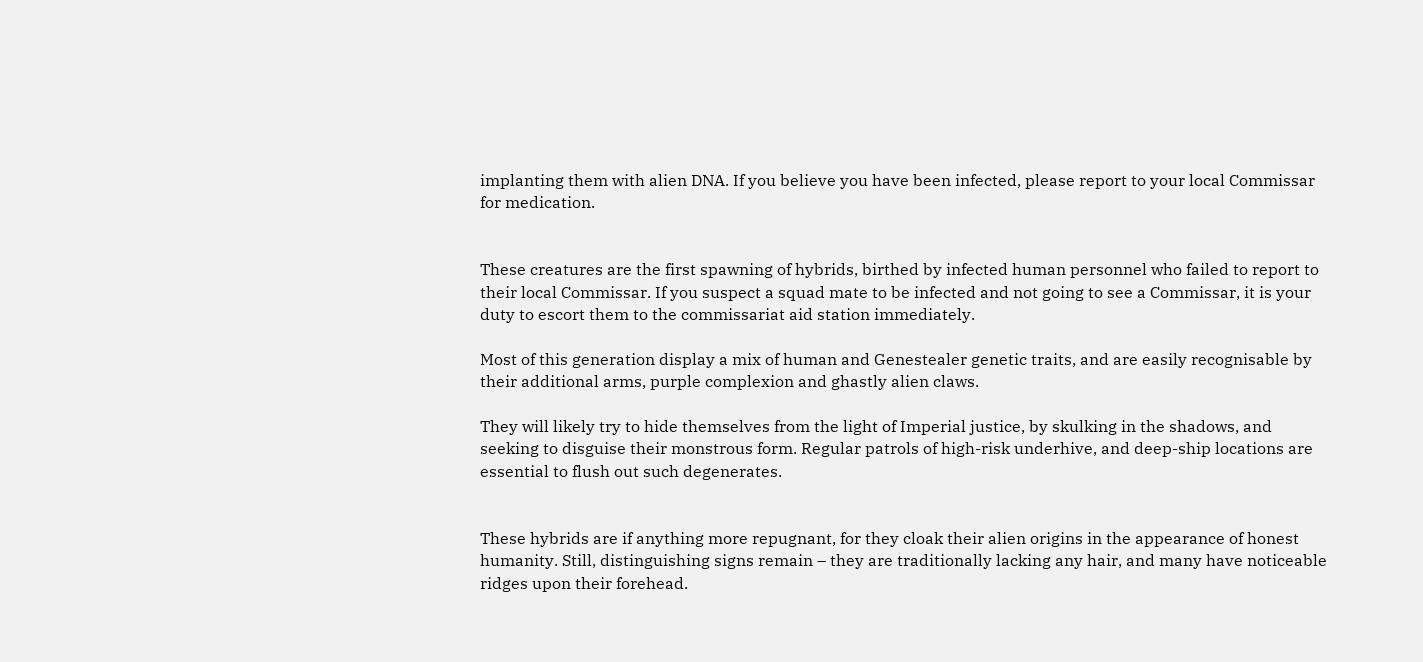implanting them with alien DNA. If you believe you have been infected, please report to your local Commissar for medication.


These creatures are the first spawning of hybrids, birthed by infected human personnel who failed to report to their local Commissar. If you suspect a squad mate to be infected and not going to see a Commissar, it is your duty to escort them to the commissariat aid station immediately.

Most of this generation display a mix of human and Genestealer genetic traits, and are easily recognisable by their additional arms, purple complexion and ghastly alien claws.

They will likely try to hide themselves from the light of Imperial justice, by skulking in the shadows, and seeking to disguise their monstrous form. Regular patrols of high-risk underhive, and deep-ship locations are essential to flush out such degenerates.


These hybrids are if anything more repugnant, for they cloak their alien origins in the appearance of honest humanity. Still, distinguishing signs remain – they are traditionally lacking any hair, and many have noticeable ridges upon their forehead.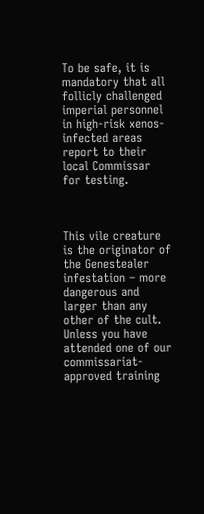To be safe, it is mandatory that all follicly challenged imperial personnel in high-risk xenos-infected areas report to their local Commissar for testing.



This vile creature is the originator of the Genestealer infestation – more dangerous and larger than any other of the cult. Unless you have attended one of our commissariat-approved training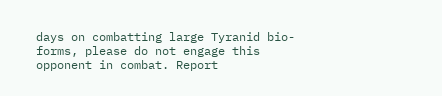days on combatting large Tyranid bio-forms, please do not engage this opponent in combat. Report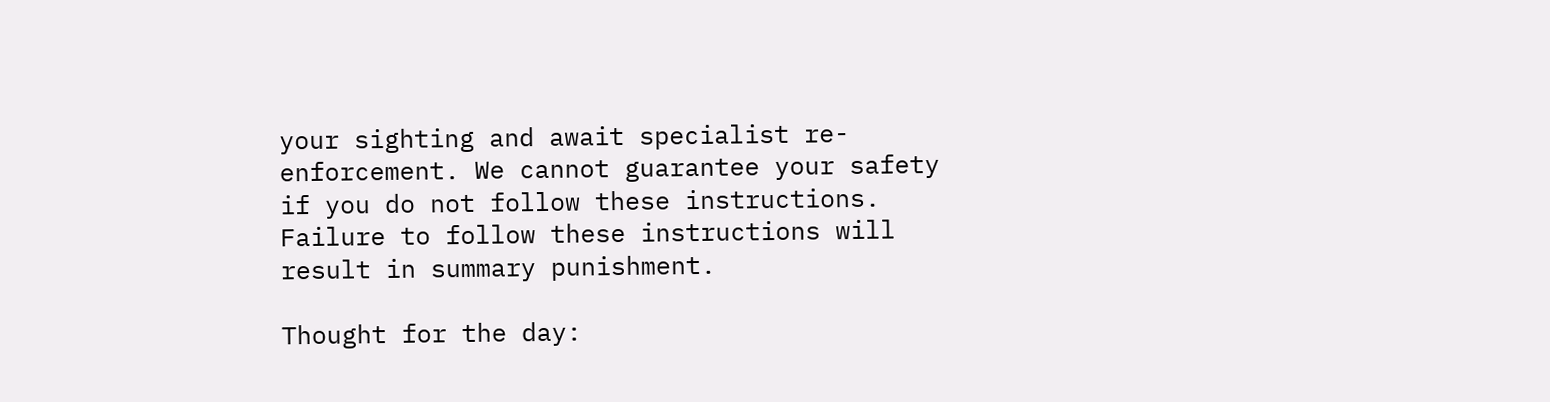your sighting and await specialist re-enforcement. We cannot guarantee your safety if you do not follow these instructions. Failure to follow these instructions will result in summary punishment.

Thought for the day: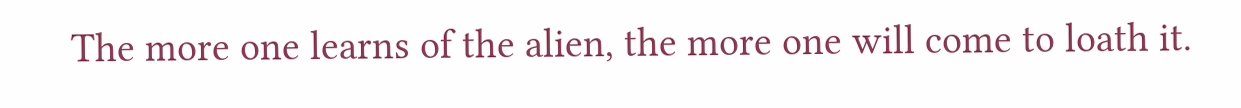The more one learns of the alien, the more one will come to loath it.